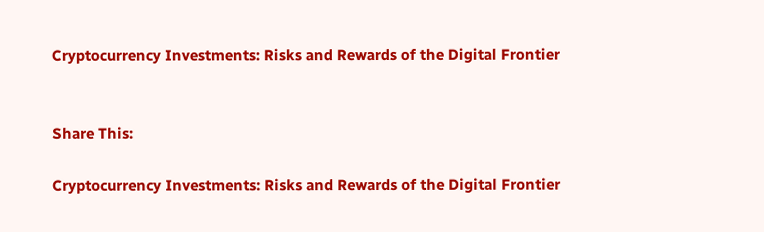Cryptocurrency Investments: Risks and Rewards of the Digital Frontier


Share This:

Cryptocurrency Investments: Risks and Rewards of the Digital Frontier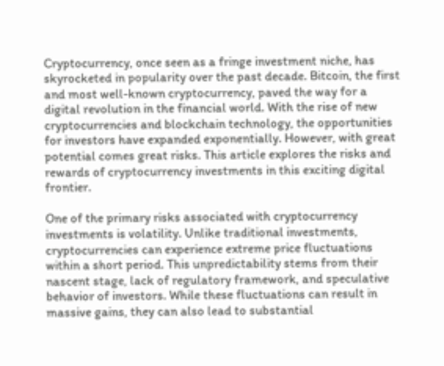Cryptocurrency, once seen as a fringe investment niche, has skyrocketed in popularity over the past decade. Bitcoin, the first and most well-known cryptocurrency, paved the way for a digital revolution in the financial world. With the rise of new cryptocurrencies and blockchain technology, the opportunities for investors have expanded exponentially. However, with great potential comes great risks. This article explores the risks and rewards of cryptocurrency investments in this exciting digital frontier.

One of the primary risks associated with cryptocurrency investments is volatility. Unlike traditional investments, cryptocurrencies can experience extreme price fluctuations within a short period. This unpredictability stems from their nascent stage, lack of regulatory framework, and speculative behavior of investors. While these fluctuations can result in massive gains, they can also lead to substantial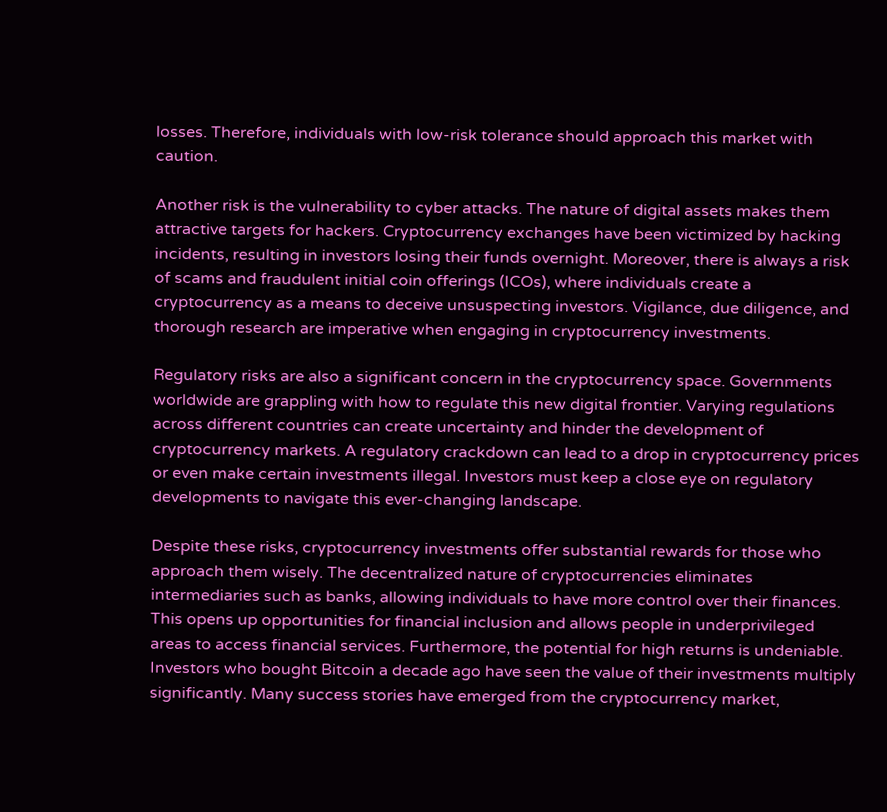losses. Therefore, individuals with low-risk tolerance should approach this market with caution.

Another risk is the vulnerability to cyber attacks. The nature of digital assets makes them attractive targets for hackers. Cryptocurrency exchanges have been victimized by hacking incidents, resulting in investors losing their funds overnight. Moreover, there is always a risk of scams and fraudulent initial coin offerings (ICOs), where individuals create a cryptocurrency as a means to deceive unsuspecting investors. Vigilance, due diligence, and thorough research are imperative when engaging in cryptocurrency investments.

Regulatory risks are also a significant concern in the cryptocurrency space. Governments worldwide are grappling with how to regulate this new digital frontier. Varying regulations across different countries can create uncertainty and hinder the development of cryptocurrency markets. A regulatory crackdown can lead to a drop in cryptocurrency prices or even make certain investments illegal. Investors must keep a close eye on regulatory developments to navigate this ever-changing landscape.

Despite these risks, cryptocurrency investments offer substantial rewards for those who approach them wisely. The decentralized nature of cryptocurrencies eliminates intermediaries such as banks, allowing individuals to have more control over their finances. This opens up opportunities for financial inclusion and allows people in underprivileged areas to access financial services. Furthermore, the potential for high returns is undeniable. Investors who bought Bitcoin a decade ago have seen the value of their investments multiply significantly. Many success stories have emerged from the cryptocurrency market,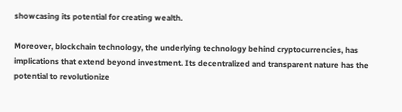showcasing its potential for creating wealth.

Moreover, blockchain technology, the underlying technology behind cryptocurrencies, has implications that extend beyond investment. Its decentralized and transparent nature has the potential to revolutionize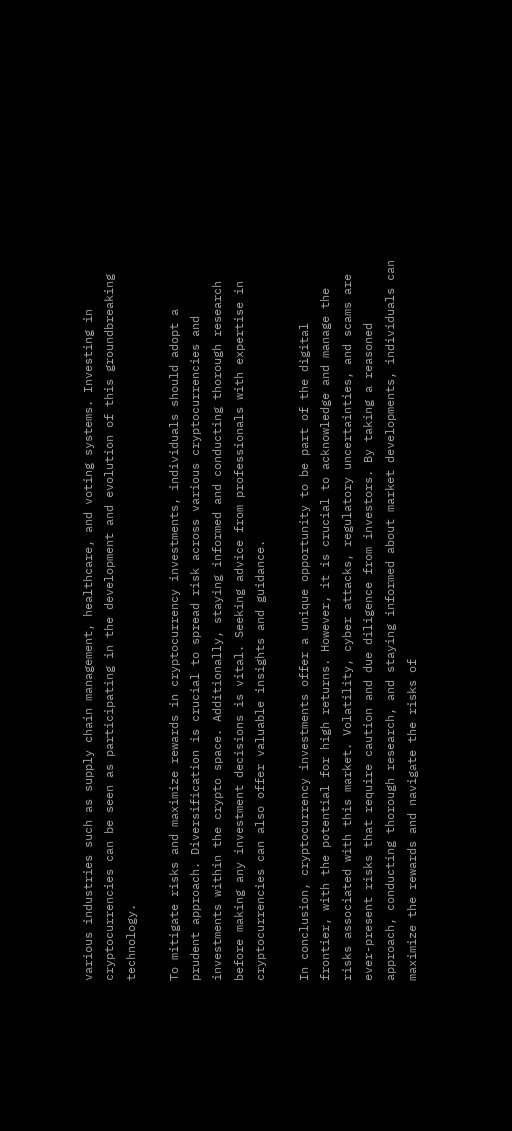various industries such as supply chain management, healthcare, and voting systems. Investing in cryptocurrencies can be seen as participating in the development and evolution of this groundbreaking technology.

To mitigate risks and maximize rewards in cryptocurrency investments, individuals should adopt a prudent approach. Diversification is crucial to spread risk across various cryptocurrencies and investments within the crypto space. Additionally, staying informed and conducting thorough research before making any investment decisions is vital. Seeking advice from professionals with expertise in cryptocurrencies can also offer valuable insights and guidance.

In conclusion, cryptocurrency investments offer a unique opportunity to be part of the digital frontier, with the potential for high returns. However, it is crucial to acknowledge and manage the risks associated with this market. Volatility, cyber attacks, regulatory uncertainties, and scams are ever-present risks that require caution and due diligence from investors. By taking a reasoned approach, conducting thorough research, and staying informed about market developments, individuals can maximize the rewards and navigate the risks of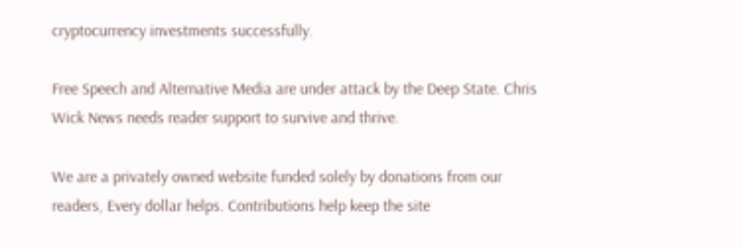cryptocurrency investments successfully.

Free Speech and Alternative Media are under attack by the Deep State. Chris Wick News needs reader support to survive and thrive.

We are a privately owned website funded solely by donations from our readers, Every dollar helps. Contributions help keep the site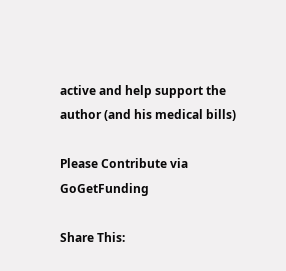active and help support the author (and his medical bills)

Please Contribute via  GoGetFunding

Share This: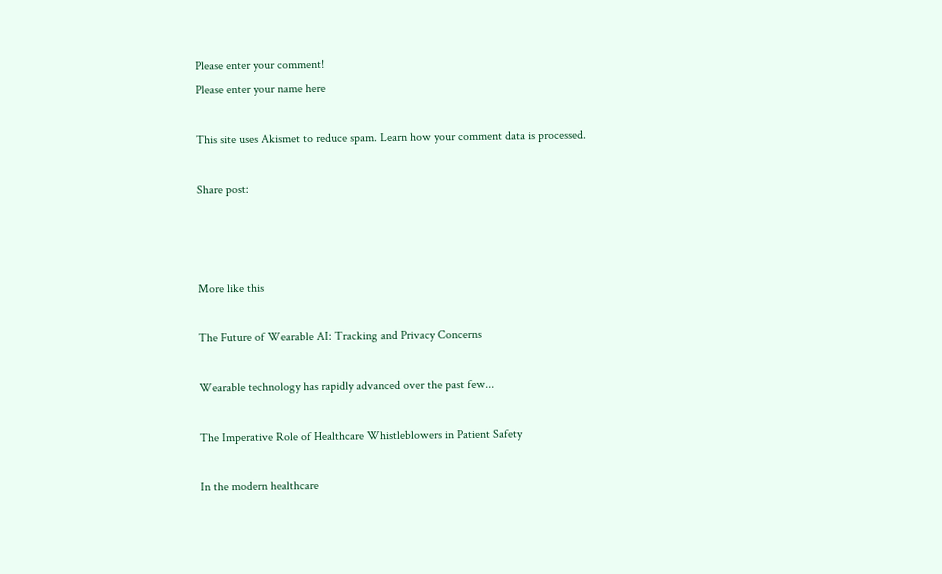Please enter your comment!
Please enter your name here

This site uses Akismet to reduce spam. Learn how your comment data is processed.

Share post:



More like this

The Future of Wearable AI: Tracking and Privacy Concerns

Wearable technology has rapidly advanced over the past few...

The Imperative Role of Healthcare Whistleblowers in Patient Safety

In the modern healthcare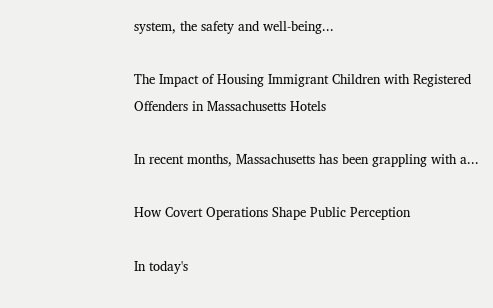system, the safety and well-being...

The Impact of Housing Immigrant Children with Registered Offenders in Massachusetts Hotels

In recent months, Massachusetts has been grappling with a...

How Covert Operations Shape Public Perception

In today's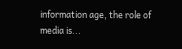information age, the role of media is...